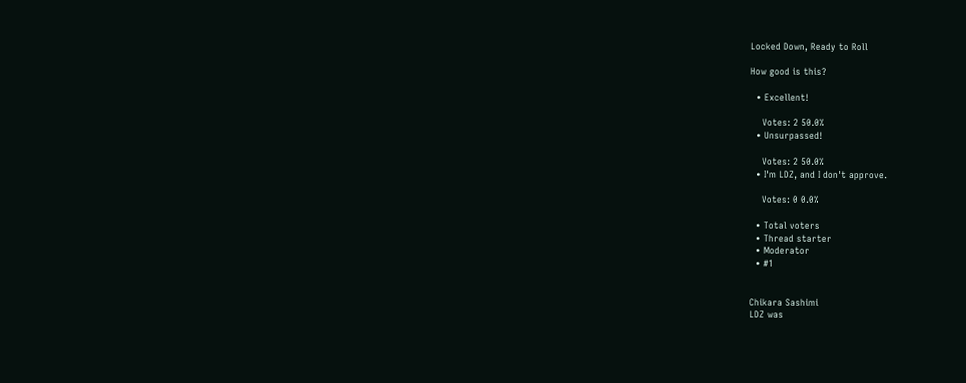Locked Down, Ready to Roll

How good is this?

  • Excellent!

    Votes: 2 50.0%
  • Unsurpassed!

    Votes: 2 50.0%
  • I'm LDZ, and I don't approve.

    Votes: 0 0.0%

  • Total voters
  • Thread starter
  • Moderator
  • #1


Chikara Sashimi
LDZ was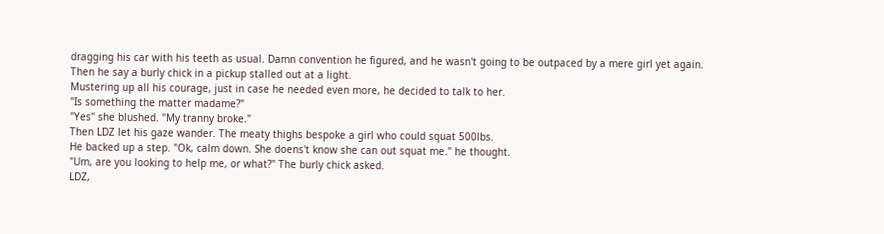dragging his car with his teeth as usual. Damn convention he figured, and he wasn't going to be outpaced by a mere girl yet again.
Then he say a burly chick in a pickup stalled out at a light.
Mustering up all his courage, just in case he needed even more, he decided to talk to her.
"Is something the matter madame?"
"Yes" she blushed. "My tranny broke."
Then LDZ let his gaze wander. The meaty thighs bespoke a girl who could squat 500lbs.
He backed up a step. "Ok, calm down. She doens't know she can out squat me." he thought.
"Um, are you looking to help me, or what?" The burly chick asked.
LDZ,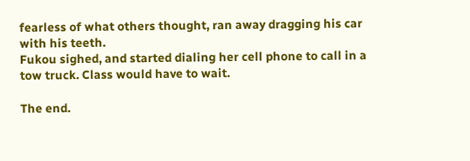fearless of what others thought, ran away dragging his car with his teeth.
Fukou sighed, and started dialing her cell phone to call in a tow truck. Class would have to wait.

The end.